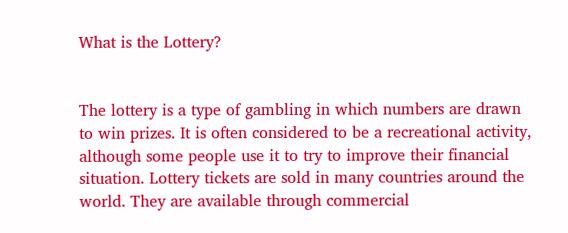What is the Lottery?


The lottery is a type of gambling in which numbers are drawn to win prizes. It is often considered to be a recreational activity, although some people use it to try to improve their financial situation. Lottery tickets are sold in many countries around the world. They are available through commercial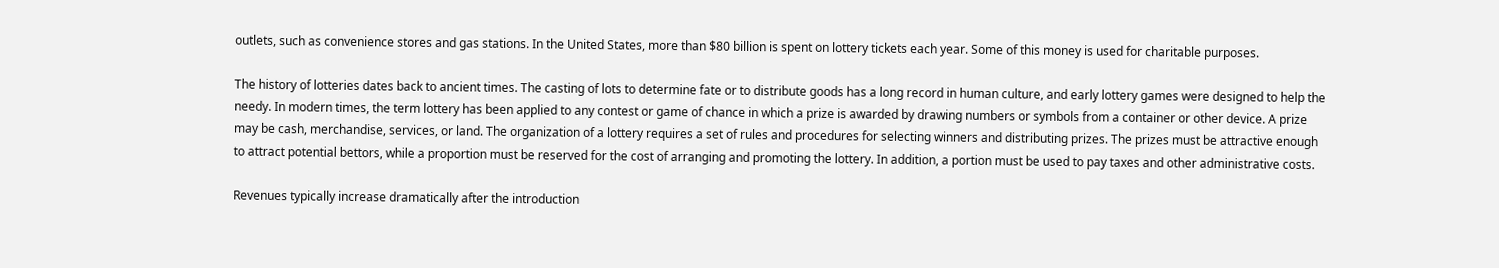outlets, such as convenience stores and gas stations. In the United States, more than $80 billion is spent on lottery tickets each year. Some of this money is used for charitable purposes.

The history of lotteries dates back to ancient times. The casting of lots to determine fate or to distribute goods has a long record in human culture, and early lottery games were designed to help the needy. In modern times, the term lottery has been applied to any contest or game of chance in which a prize is awarded by drawing numbers or symbols from a container or other device. A prize may be cash, merchandise, services, or land. The organization of a lottery requires a set of rules and procedures for selecting winners and distributing prizes. The prizes must be attractive enough to attract potential bettors, while a proportion must be reserved for the cost of arranging and promoting the lottery. In addition, a portion must be used to pay taxes and other administrative costs.

Revenues typically increase dramatically after the introduction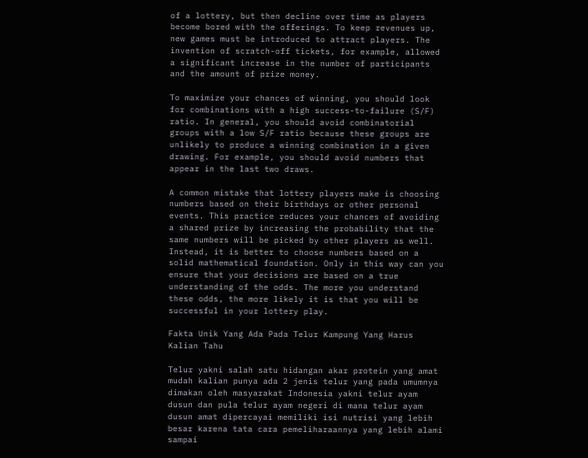of a lottery, but then decline over time as players become bored with the offerings. To keep revenues up, new games must be introduced to attract players. The invention of scratch-off tickets, for example, allowed a significant increase in the number of participants and the amount of prize money.

To maximize your chances of winning, you should look for combinations with a high success-to-failure (S/F) ratio. In general, you should avoid combinatorial groups with a low S/F ratio because these groups are unlikely to produce a winning combination in a given drawing. For example, you should avoid numbers that appear in the last two draws.

A common mistake that lottery players make is choosing numbers based on their birthdays or other personal events. This practice reduces your chances of avoiding a shared prize by increasing the probability that the same numbers will be picked by other players as well. Instead, it is better to choose numbers based on a solid mathematical foundation. Only in this way can you ensure that your decisions are based on a true understanding of the odds. The more you understand these odds, the more likely it is that you will be successful in your lottery play.

Fakta Unik Yang Ada Pada Telur Kampung Yang Harus Kalian Tahu

Telur yakni salah satu hidangan akar protein yang amat mudah kalian punya ada 2 jenis telur yang pada umumnya dimakan oleh masyarakat Indonesia yakni telur ayam dusun dan pula telur ayam negeri di mana telur ayam dusun amat dipercayai memiliki isi nutrisi yang lebih besar karena tata cara pemeliharaannya yang lebih alami sampai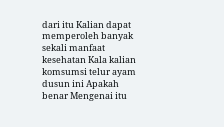dari itu Kalian dapat memperoleh banyak sekali manfaat kesehatan Kala kalian komsumsi telur ayam dusun ini Apakah benar Mengenai itu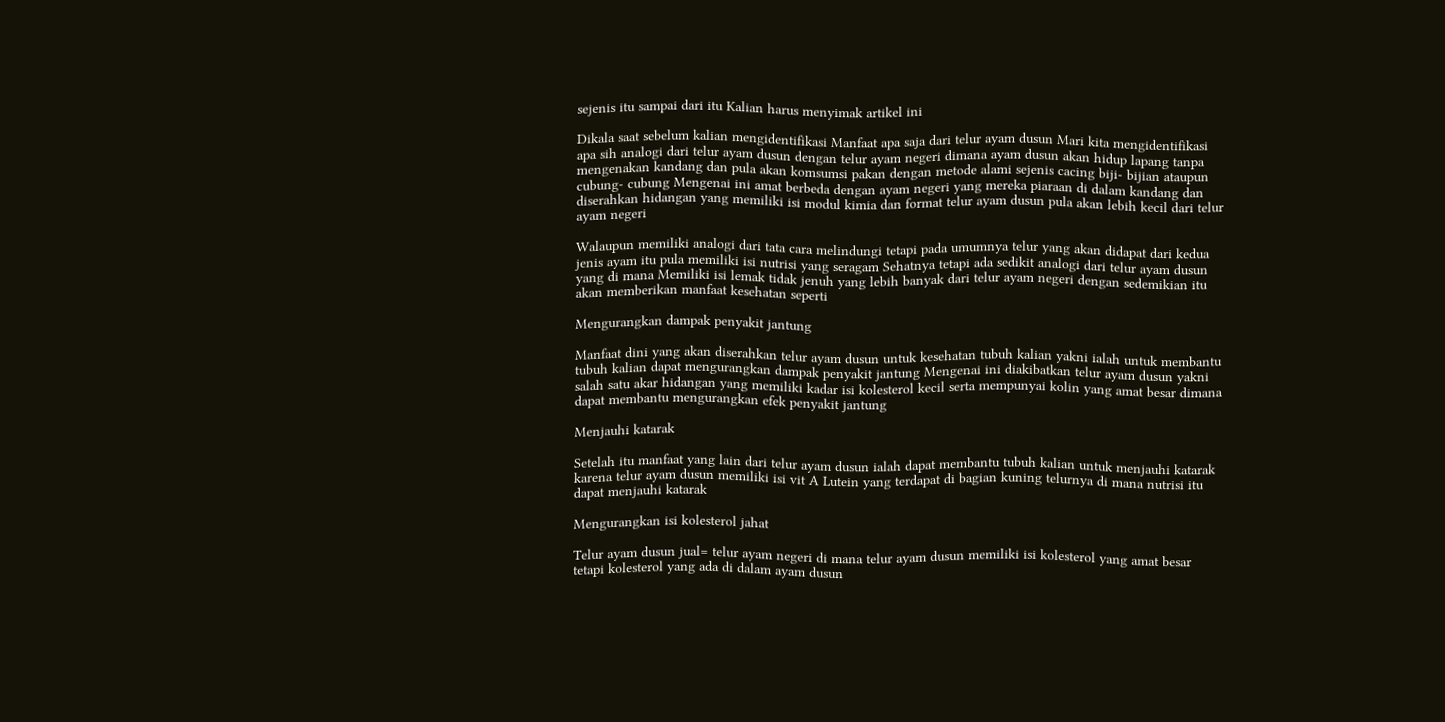sejenis itu sampai dari itu Kalian harus menyimak artikel ini

Dikala saat sebelum kalian mengidentifikasi Manfaat apa saja dari telur ayam dusun Mari kita mengidentifikasi apa sih analogi dari telur ayam dusun dengan telur ayam negeri dimana ayam dusun akan hidup lapang tanpa mengenakan kandang dan pula akan komsumsi pakan dengan metode alami sejenis cacing biji- bijian ataupun cubung- cubung Mengenai ini amat berbeda dengan ayam negeri yang mereka piaraan di dalam kandang dan diserahkan hidangan yang memiliki isi modul kimia dan format telur ayam dusun pula akan lebih kecil dari telur ayam negeri

Walaupun memiliki analogi dari tata cara melindungi tetapi pada umumnya telur yang akan didapat dari kedua jenis ayam itu pula memiliki isi nutrisi yang seragam Sehatnya tetapi ada sedikit analogi dari telur ayam dusun yang di mana Memiliki isi lemak tidak jenuh yang lebih banyak dari telur ayam negeri dengan sedemikian itu akan memberikan manfaat kesehatan seperti

Mengurangkan dampak penyakit jantung

Manfaat dini yang akan diserahkan telur ayam dusun untuk kesehatan tubuh kalian yakni ialah untuk membantu tubuh kalian dapat mengurangkan dampak penyakit jantung Mengenai ini diakibatkan telur ayam dusun yakni salah satu akar hidangan yang memiliki kadar isi kolesterol kecil serta mempunyai kolin yang amat besar dimana dapat membantu mengurangkan efek penyakit jantung

Menjauhi katarak

Setelah itu manfaat yang lain dari telur ayam dusun ialah dapat membantu tubuh kalian untuk menjauhi katarak karena telur ayam dusun memiliki isi vit A Lutein yang terdapat di bagian kuning telurnya di mana nutrisi itu dapat menjauhi katarak

Mengurangkan isi kolesterol jahat

Telur ayam dusun jual= telur ayam negeri di mana telur ayam dusun memiliki isi kolesterol yang amat besar tetapi kolesterol yang ada di dalam ayam dusun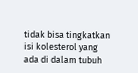tidak bisa tingkatkan isi kolesterol yang ada di dalam tubuh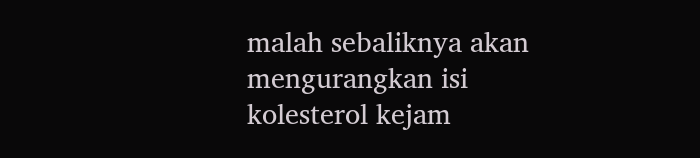malah sebaliknya akan mengurangkan isi kolesterol kejam